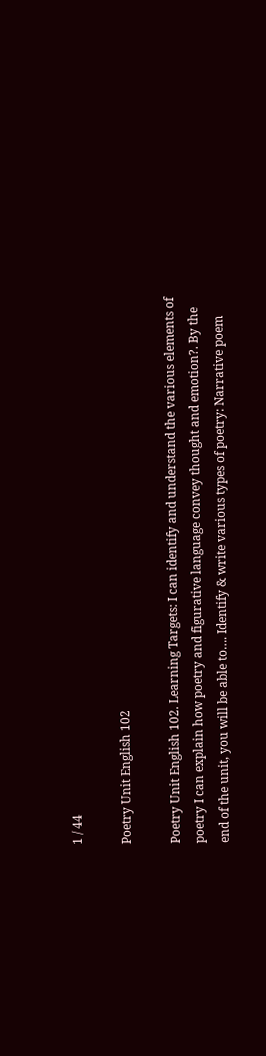1 / 44

Poetry Unit English 102

Poetry Unit English 102. Learning Targets: I can identify and understand the various elements of poetry I can explain how poetry and figurative language convey thought and emotion?. By the end of the unit, you will be able to…. Identify & write various types of poetry: Narrative poem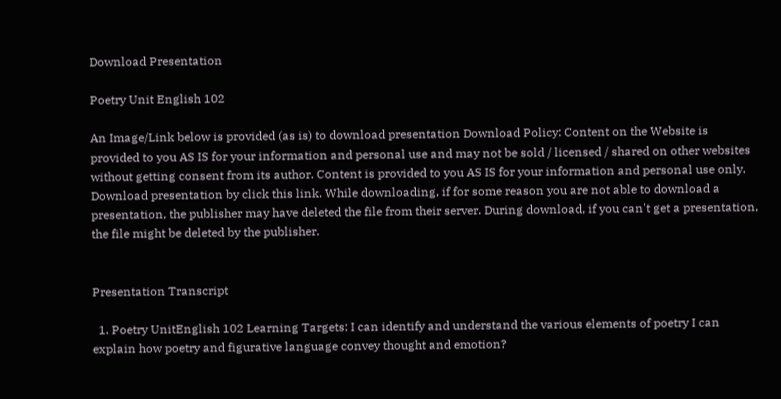Download Presentation

Poetry Unit English 102

An Image/Link below is provided (as is) to download presentation Download Policy: Content on the Website is provided to you AS IS for your information and personal use and may not be sold / licensed / shared on other websites without getting consent from its author. Content is provided to you AS IS for your information and personal use only. Download presentation by click this link. While downloading, if for some reason you are not able to download a presentation, the publisher may have deleted the file from their server. During download, if you can't get a presentation, the file might be deleted by the publisher.


Presentation Transcript

  1. Poetry UnitEnglish 102 Learning Targets: I can identify and understand the various elements of poetry I can explain how poetry and figurative language convey thought and emotion?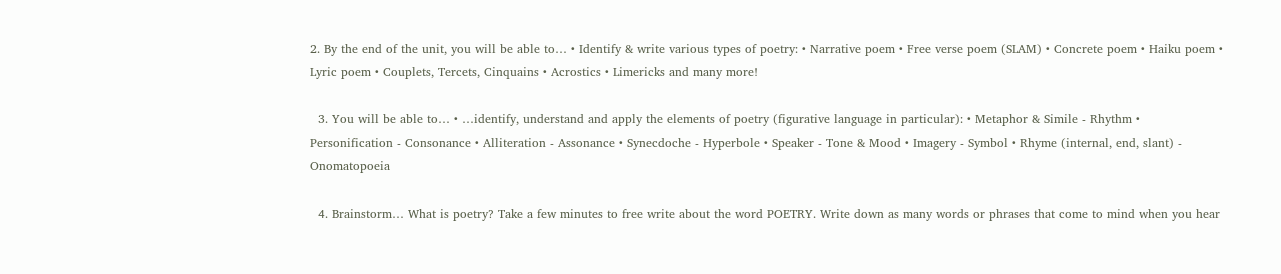2. By the end of the unit, you will be able to… • Identify & write various types of poetry: • Narrative poem • Free verse poem (SLAM) • Concrete poem • Haiku poem • Lyric poem • Couplets, Tercets, Cinquains • Acrostics • Limericks and many more!

  3. You will be able to… • …identify, understand and apply the elements of poetry (figurative language in particular): • Metaphor & Simile - Rhythm • Personification - Consonance • Alliteration - Assonance • Synecdoche - Hyperbole • Speaker - Tone & Mood • Imagery - Symbol • Rhyme (internal, end, slant) - Onomatopoeia

  4. Brainstorm… What is poetry? Take a few minutes to free write about the word POETRY. Write down as many words or phrases that come to mind when you hear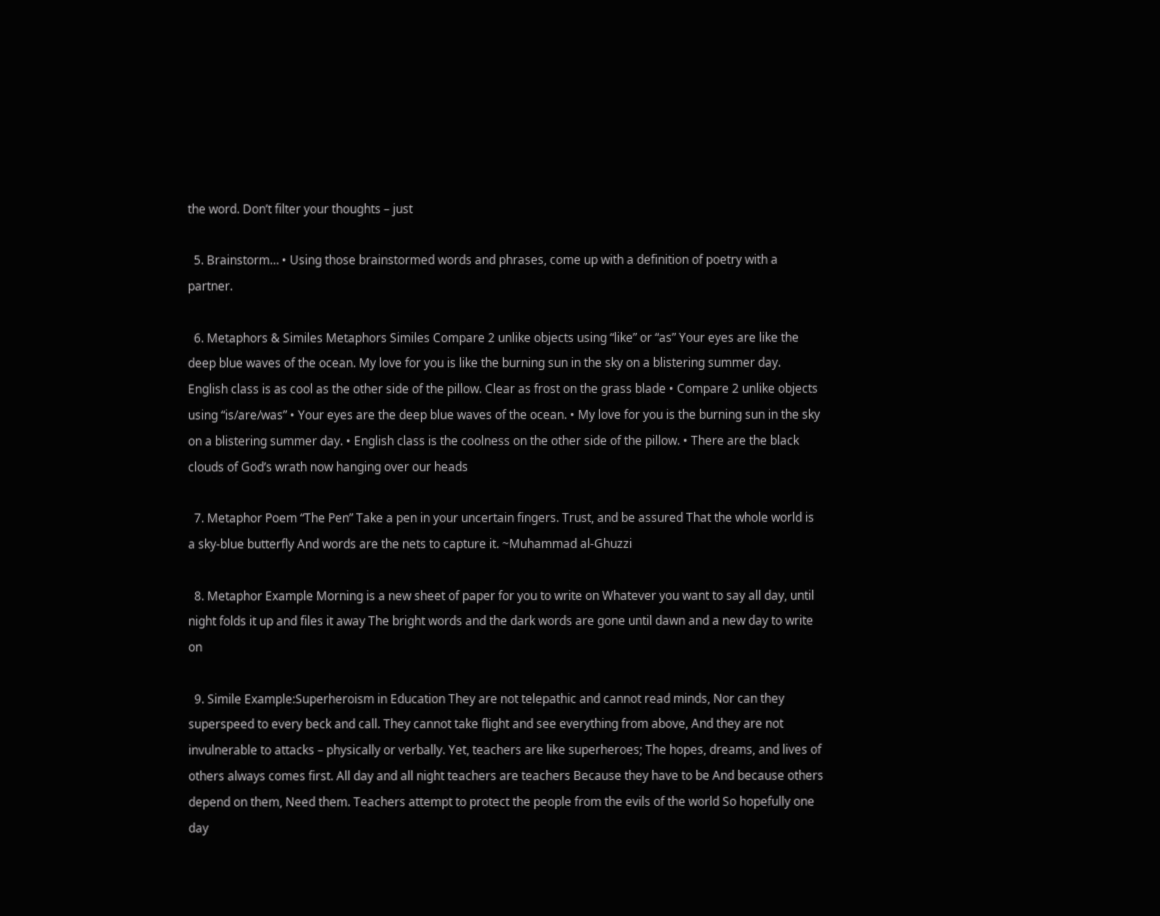the word. Don’t filter your thoughts – just

  5. Brainstorm… • Using those brainstormed words and phrases, come up with a definition of poetry with a partner.

  6. Metaphors & Similes Metaphors Similes Compare 2 unlike objects using “like” or “as” Your eyes are like the deep blue waves of the ocean. My love for you is like the burning sun in the sky on a blistering summer day. English class is as cool as the other side of the pillow. Clear as frost on the grass blade • Compare 2 unlike objects using “is/are/was” • Your eyes are the deep blue waves of the ocean. • My love for you is the burning sun in the sky on a blistering summer day. • English class is the coolness on the other side of the pillow. • There are the black clouds of God’s wrath now hanging over our heads

  7. Metaphor Poem “The Pen” Take a pen in your uncertain fingers. Trust, and be assured That the whole world is a sky-blue butterfly And words are the nets to capture it. ~Muhammad al-Ghuzzi

  8. Metaphor Example Morning is a new sheet of paper for you to write on Whatever you want to say all day, until night folds it up and files it away The bright words and the dark words are gone until dawn and a new day to write on

  9. Simile Example:Superheroism in Education They are not telepathic and cannot read minds, Nor can they superspeed to every beck and call. They cannot take flight and see everything from above, And they are not invulnerable to attacks – physically or verbally. Yet, teachers are like superheroes; The hopes, dreams, and lives of others always comes first. All day and all night teachers are teachers Because they have to be And because others depend on them, Need them. Teachers attempt to protect the people from the evils of the world So hopefully one day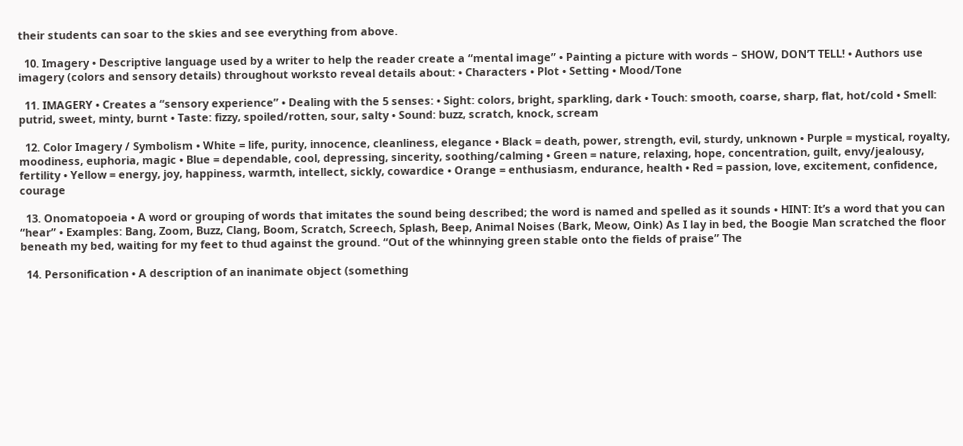their students can soar to the skies and see everything from above.

  10. Imagery • Descriptive language used by a writer to help the reader create a “mental image” • Painting a picture with words – SHOW, DON’T TELL! • Authors use imagery (colors and sensory details) throughout worksto reveal details about: • Characters • Plot • Setting • Mood/Tone

  11. IMAGERY • Creates a “sensory experience” • Dealing with the 5 senses: • Sight: colors, bright, sparkling, dark • Touch: smooth, coarse, sharp, flat, hot/cold • Smell: putrid, sweet, minty, burnt • Taste: fizzy, spoiled/rotten, sour, salty • Sound: buzz, scratch, knock, scream

  12. Color Imagery / Symbolism • White = life, purity, innocence, cleanliness, elegance • Black = death, power, strength, evil, sturdy, unknown • Purple = mystical, royalty, moodiness, euphoria, magic • Blue = dependable, cool, depressing, sincerity, soothing/calming • Green = nature, relaxing, hope, concentration, guilt, envy/jealousy, fertility • Yellow = energy, joy, happiness, warmth, intellect, sickly, cowardice • Orange = enthusiasm, endurance, health • Red = passion, love, excitement, confidence, courage

  13. Onomatopoeia • A word or grouping of words that imitates the sound being described; the word is named and spelled as it sounds • HINT: It’s a word that you can “hear” • Examples: Bang, Zoom, Buzz, Clang, Boom, Scratch, Screech, Splash, Beep, Animal Noises (Bark, Meow, Oink) As I lay in bed, the Boogie Man scratched the floor beneath my bed, waiting for my feet to thud against the ground. “Out of the whinnying green stable onto the fields of praise” The

  14. Personification • A description of an inanimate object (something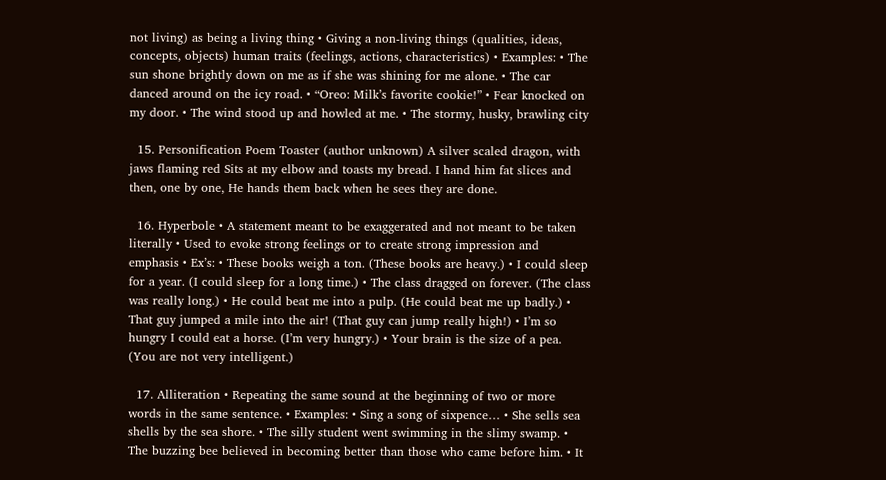not living) as being a living thing • Giving a non-living things (qualities, ideas, concepts, objects) human traits (feelings, actions, characteristics) • Examples: • The sun shone brightly down on me as if she was shining for me alone. • The car danced around on the icy road. • “Oreo: Milk’s favorite cookie!” • Fear knocked on my door. • The wind stood up and howled at me. • The stormy, husky, brawling city

  15. Personification Poem Toaster (author unknown) A silver scaled dragon, with jaws flaming red Sits at my elbow and toasts my bread. I hand him fat slices and then, one by one, He hands them back when he sees they are done.

  16. Hyperbole • A statement meant to be exaggerated and not meant to be taken literally • Used to evoke strong feelings or to create strong impression and emphasis • Ex’s: • These books weigh a ton. (These books are heavy.) • I could sleep for a year. (I could sleep for a long time.) • The class dragged on forever. (The class was really long.) • He could beat me into a pulp. (He could beat me up badly.) • That guy jumped a mile into the air! (That guy can jump really high!) • I’m so hungry I could eat a horse. (I’m very hungry.) • Your brain is the size of a pea. (You are not very intelligent.)

  17. Alliteration • Repeating the same sound at the beginning of two or more words in the same sentence. • Examples: • Sing a song of sixpence… • She sells sea shells by the sea shore. • The silly student went swimming in the slimy swamp. • The buzzing bee believed in becoming better than those who came before him. • It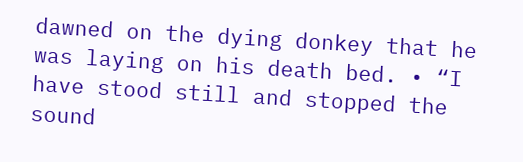dawned on the dying donkey that he was laying on his death bed. • “I have stood still and stopped the sound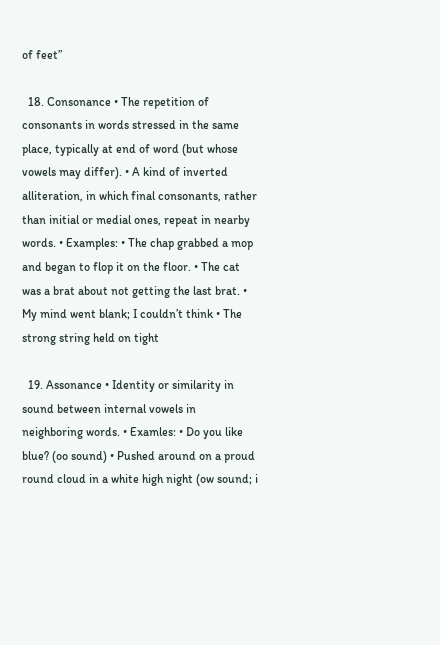of feet”

  18. Consonance • The repetition of consonants in words stressed in the same place, typically at end of word (but whose vowels may differ). • A kind of inverted alliteration, in which final consonants, rather than initial or medial ones, repeat in nearby words. • Examples: • The chap grabbed a mop and began to flop it on the floor. • The cat was a brat about not getting the last brat. • My mind went blank; I couldn’t think • The strong string held on tight

  19. Assonance • Identity or similarity in sound between internal vowels in neighboring words. • Examles: • Do you like blue? (oo sound) • Pushed around on a proud round cloud in a white high night (ow sound; i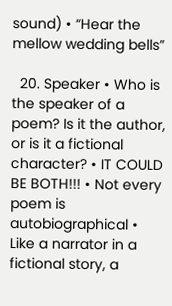sound) • “Hear the mellow wedding bells”

  20. Speaker • Who is the speaker of a poem? Is it the author, or is it a fictional character? • IT COULD BE BOTH!!! • Not every poem is autobiographical • Like a narrator in a fictional story, a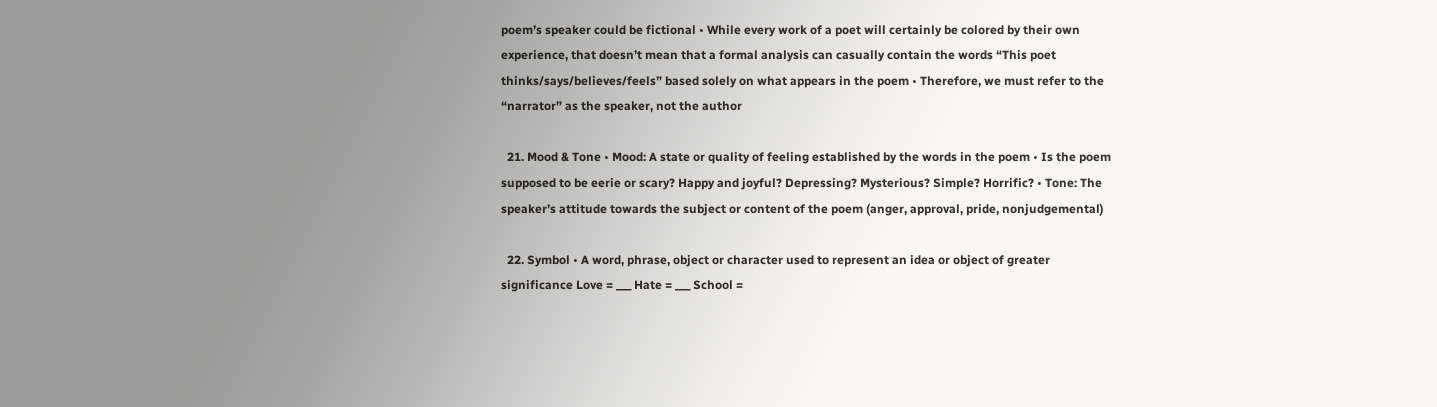poem’s speaker could be fictional • While every work of a poet will certainly be colored by their own experience, that doesn’t mean that a formal analysis can casually contain the words “This poet thinks/says/believes/feels” based solely on what appears in the poem • Therefore, we must refer to the “narrator” as the speaker, not the author

  21. Mood & Tone • Mood: A state or quality of feeling established by the words in the poem • Is the poem supposed to be eerie or scary? Happy and joyful? Depressing? Mysterious? Simple? Horrific? • Tone: The speaker’s attitude towards the subject or content of the poem (anger, approval, pride, nonjudgemental)

  22. Symbol • A word, phrase, object or character used to represent an idea or object of greater significance Love = ___ Hate = ___ School =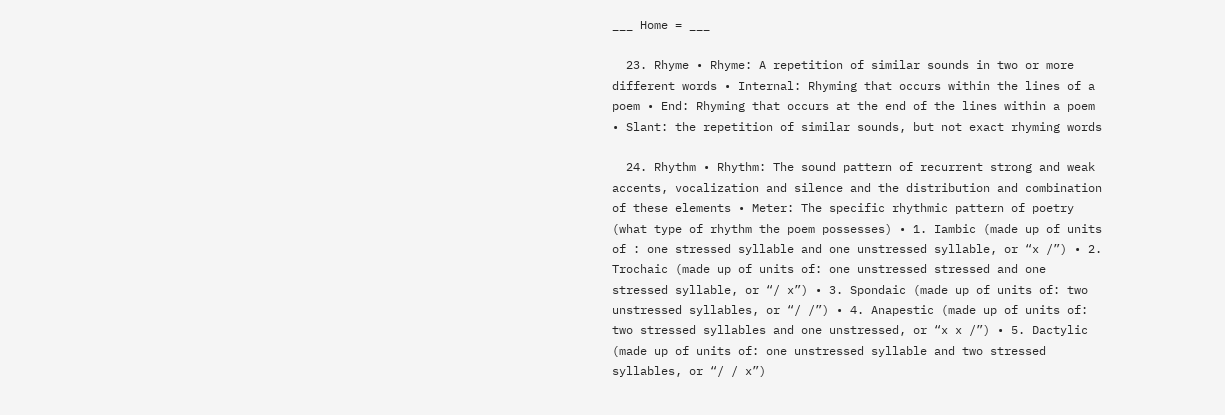___ Home = ___

  23. Rhyme • Rhyme: A repetition of similar sounds in two or more different words • Internal: Rhyming that occurs within the lines of a poem • End: Rhyming that occurs at the end of the lines within a poem • Slant: the repetition of similar sounds, but not exact rhyming words

  24. Rhythm • Rhythm: The sound pattern of recurrent strong and weak accents, vocalization and silence and the distribution and combination of these elements • Meter: The specific rhythmic pattern of poetry (what type of rhythm the poem possesses) • 1. Iambic (made up of units of : one stressed syllable and one unstressed syllable, or “x /”) • 2. Trochaic (made up of units of: one unstressed stressed and one stressed syllable, or “/ x”) • 3. Spondaic (made up of units of: two unstressed syllables, or “/ /”) • 4. Anapestic (made up of units of: two stressed syllables and one unstressed, or “x x /”) • 5. Dactylic (made up of units of: one unstressed syllable and two stressed syllables, or “/ / x”)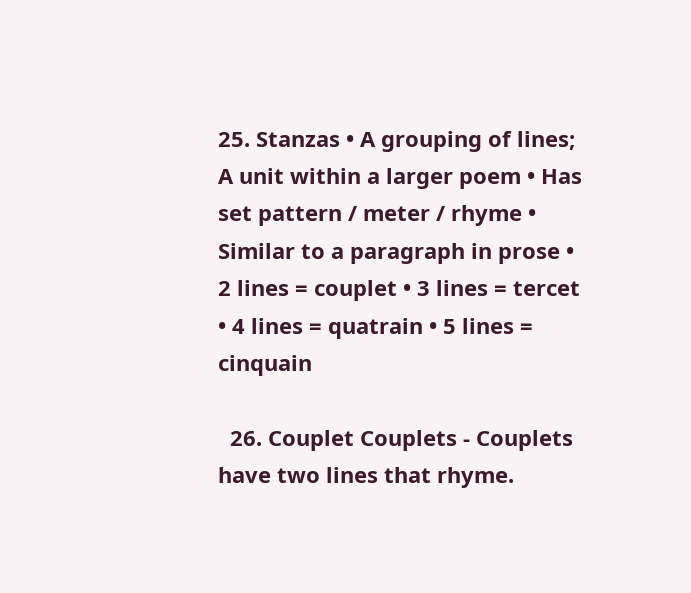25. Stanzas • A grouping of lines; A unit within a larger poem • Has set pattern / meter / rhyme • Similar to a paragraph in prose • 2 lines = couplet • 3 lines = tercet • 4 lines = quatrain • 5 lines = cinquain

  26. Couplet Couplets - Couplets have two lines that rhyme.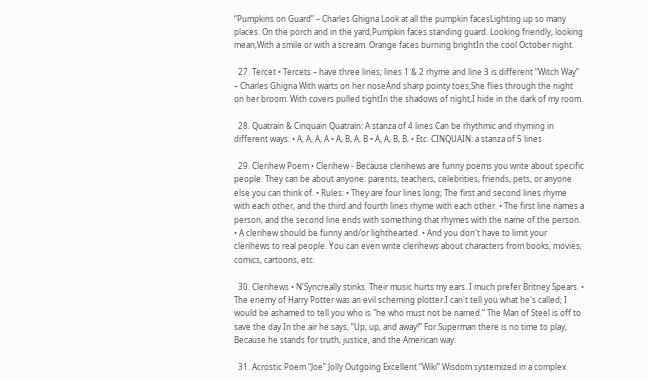“Pumpkins on Guard” – Charles Ghigna Look at all the pumpkin facesLighting up so many places. On the porch and in the yard,Pumpkin faces standing guard. Looking friendly, looking mean,With a smile or with a scream. Orange faces burning brightIn the cool October night.

  27. Tercet • Tercets – have three lines; lines 1 & 2 rhyme and line 3 is different “Witch Way” – Charles Ghigna With warts on her noseAnd sharp pointy toes,She flies through the night on her broom. With covers pulled tightIn the shadows of night,I hide in the dark of my room.

  28. Quatrain & Cinquain Quatrain: A stanza of 4 lines Can be rhythmic and rhyming in different ways: • A, A, A, A • A, B, A, B • A, A, B, B, • Etc. CINQUAIN: a stanza of 5 lines

  29. Clerihew Poem • Clerihew - Because clerihews are funny poems you write about specific people. They can be about anyone: parents, teachers, celebrities, friends, pets, or anyone else you can think of. • Rules: • They are four lines long; The first and second lines rhyme with each other, and the third and fourth lines rhyme with each other. • The first line names a person, and the second line ends with something that rhymes with the name of the person. • A clerihew should be funny and/or lighthearted. • And you don't have to limit your clerihews to real people. You can even write clerihews about characters from books, movies, comics, cartoons, etc.

  30. Clerihews • N'Syncreally stinks. Their music hurts my ears. I much prefer Britney Spears. • The enemy of Harry Potter was an evil scheming plotter.I can't tell you what he's called; I would be ashamed to tell you who is "he who must not be named.“ The Man of Steel is off to save the day In the air he says, “Up, up, and away!” For Superman there is no time to play, Because he stands for truth, justice, and the American way.

  31. Acrostic Poem “Joe” Jolly Outgoing Excellent “Wiki” Wisdom systemized in a complex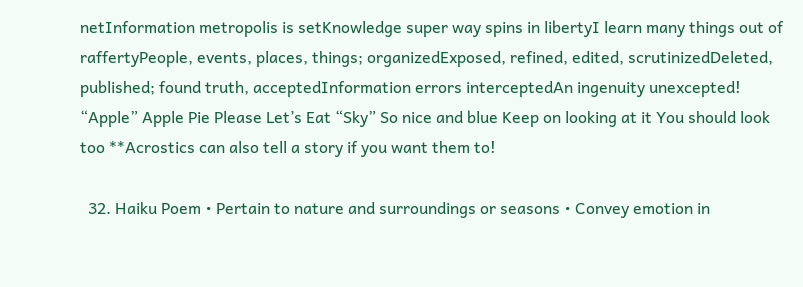netInformation metropolis is setKnowledge super way spins in libertyI learn many things out of raffertyPeople, events, places, things; organizedExposed, refined, edited, scrutinizedDeleted, published; found truth, acceptedInformation errors interceptedAn ingenuity unexcepted! “Apple” Apple Pie Please Let’s Eat “Sky” So nice and blue Keep on looking at it You should look too **Acrostics can also tell a story if you want them to!

  32. Haiku Poem • Pertain to nature and surroundings or seasons • Convey emotion in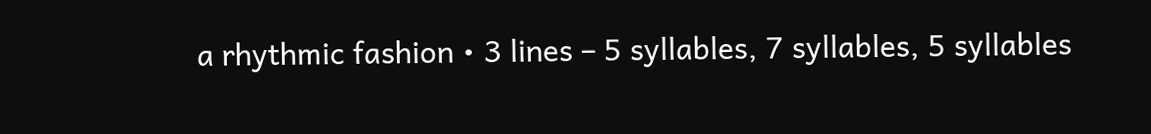a rhythmic fashion • 3 lines – 5 syllables, 7 syllables, 5 syllables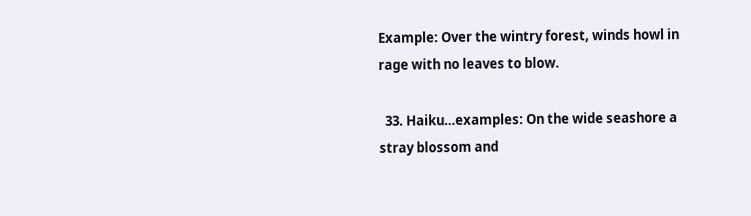Example: Over the wintry forest, winds howl in rage with no leaves to blow.

  33. Haiku…examples: On the wide seashore a stray blossom and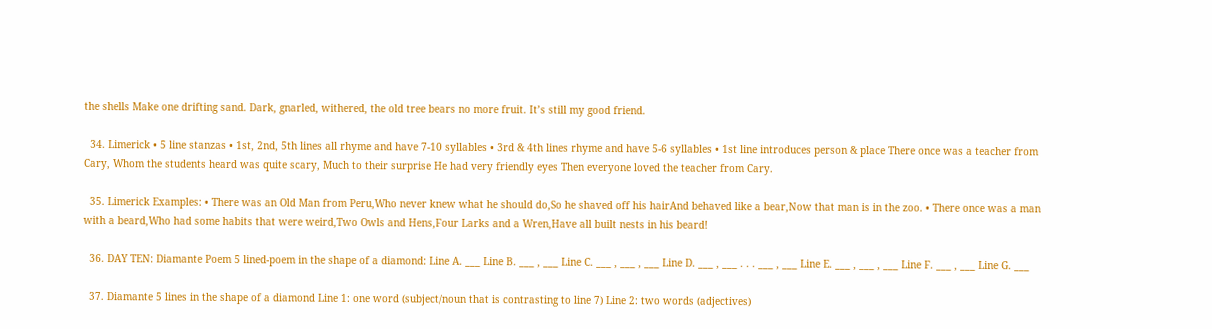the shells Make one drifting sand. Dark, gnarled, withered, the old tree bears no more fruit. It’s still my good friend.

  34. Limerick • 5 line stanzas • 1st, 2nd, 5th lines all rhyme and have 7-10 syllables • 3rd & 4th lines rhyme and have 5-6 syllables • 1st line introduces person & place There once was a teacher from Cary, Whom the students heard was quite scary, Much to their surprise He had very friendly eyes Then everyone loved the teacher from Cary.

  35. Limerick Examples: • There was an Old Man from Peru,Who never knew what he should do,So he shaved off his hairAnd behaved like a bear,Now that man is in the zoo. • There once was a man with a beard,Who had some habits that were weird,Two Owls and Hens,Four Larks and a Wren,Have all built nests in his beard!

  36. DAY TEN: Diamante Poem 5 lined-poem in the shape of a diamond: Line A. ___ Line B. ___ , ___ Line C. ___ , ___ , ___ Line D. ___ , ___ . . . ___ , ___ Line E. ___ , ___ , ___ Line F. ___ , ___ Line G. ___

  37. Diamante 5 lines in the shape of a diamond Line 1: one word (subject/noun that is contrasting to line 7) Line 2: two words (adjectives)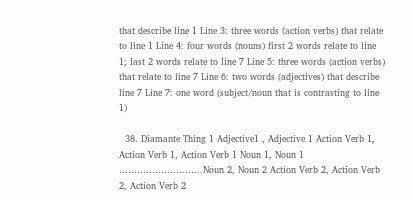that describe line 1 Line 3: three words (action verbs) that relate to line 1 Line 4: four words (nouns) first 2 words relate to line 1; last 2 words relate to line 7 Line 5: three words (action verbs) that relate to line 7 Line 6: two words (adjectives) that describe line 7 Line 7: one word (subject/noun that is contrasting to line 1)

  38. Diamante Thing 1 Adjective1 , Adjective 1 Action Verb 1, Action Verb 1, Action Verb 1 Noun 1, Noun 1 …………………..…..Noun 2, Noun 2 Action Verb 2, Action Verb 2, Action Verb 2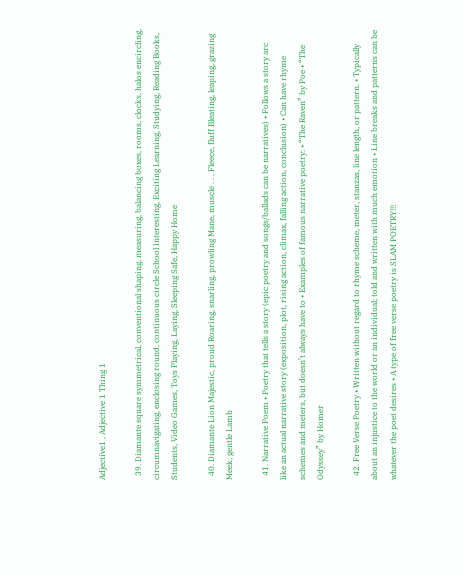Adjective1 , Adjective 1 Thing 1

  39. Diamante square symmetrical, conventional shaping, measuring, balancing boxes, rooms, clocks, halos encircling, circumnavigating, enclosing round, continuous circle School Interesting, Exciting Learning, Studying, Reading Books, Students, Video Games, Toys Playing, Laying, Sleeping Safe, Happy Home

  40. Diamante Lion Majestic, proud Roaring, snarling, prowling Mane, muscle . . . Fleece, fluff Bleating, leaping, grazing Meek, gentle Lamb

  41. Narrative Poem • Poetry that tells a story (epic poetry and songs/ballads can be narratives) • Follows a story arc like an actual narrative story (exposition, plot, rising action, climax, falling action, conclusion) • Can have rhyme schemes and meters, but doesn’t always have to • Examples of famous narrative poetry: • “The Raven” by Poe • “The Odyssey” by Homer

  42. Free Verse Poetry • Written without regard to rhyme scheme, meter, stanzas, line length, or pattern. • Typically about an injustice to the world or an individual; told and written with much emotion • Line breaks and patterns can be whatever the poet desires • A type of free verse poetry is SLAM POETRY!!!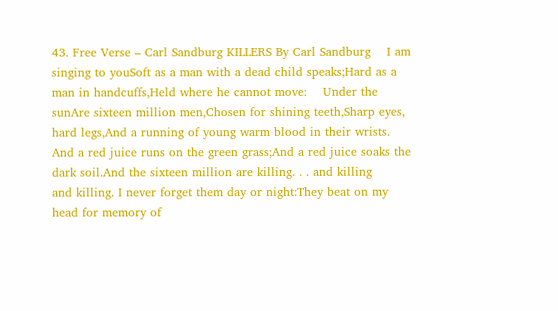43. Free Verse – Carl Sandburg KILLERS By Carl Sandburg    I am singing to youSoft as a man with a dead child speaks;Hard as a man in handcuffs,Held where he cannot move:    Under the sunAre sixteen million men,Chosen for shining teeth,Sharp eyes, hard legs,And a running of young warm blood in their wrists.    And a red juice runs on the green grass;And a red juice soaks the dark soil.And the sixteen million are killing. . . and killing        and killing. I never forget them day or night:They beat on my head for memory of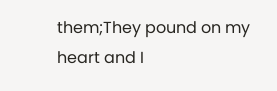them;They pound on my heart and I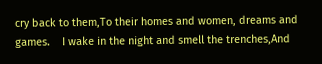cry back to them,To their homes and women, dreams and games.    I wake in the night and smell the trenches,And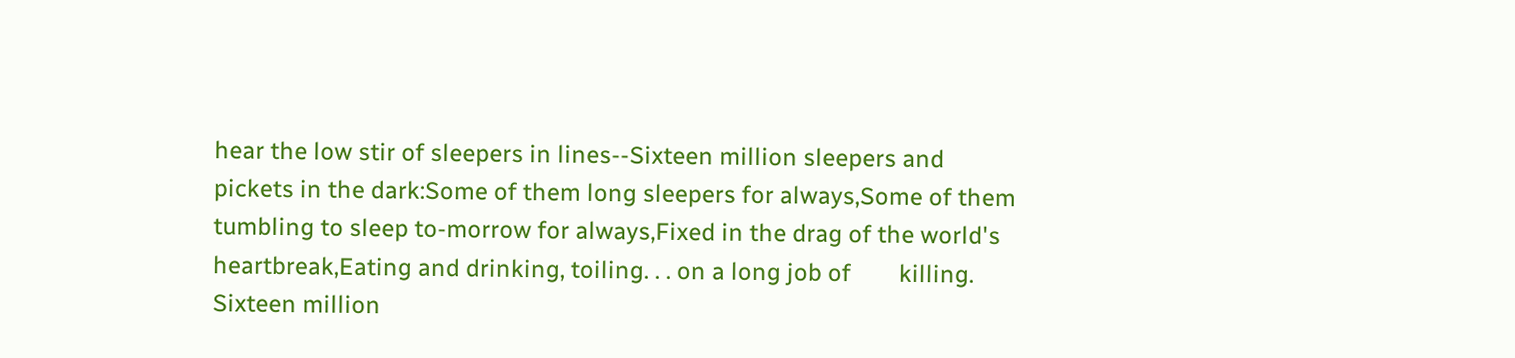hear the low stir of sleepers in lines--Sixteen million sleepers and pickets in the dark:Some of them long sleepers for always,Some of them tumbling to sleep to-morrow for always,Fixed in the drag of the world's heartbreak,Eating and drinking, toiling. . . on a long job of        killing. Sixteen million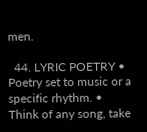men.

  44. LYRIC POETRY • Poetry set to music or a specific rhythm. • Think of any song, take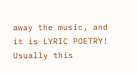away the music, and it is LYRIC POETRY! Usually this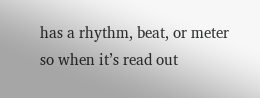has a rhythm, beat, or meter so when it’s read out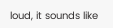loud, it sounds like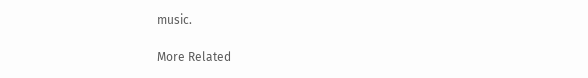music.

More Related